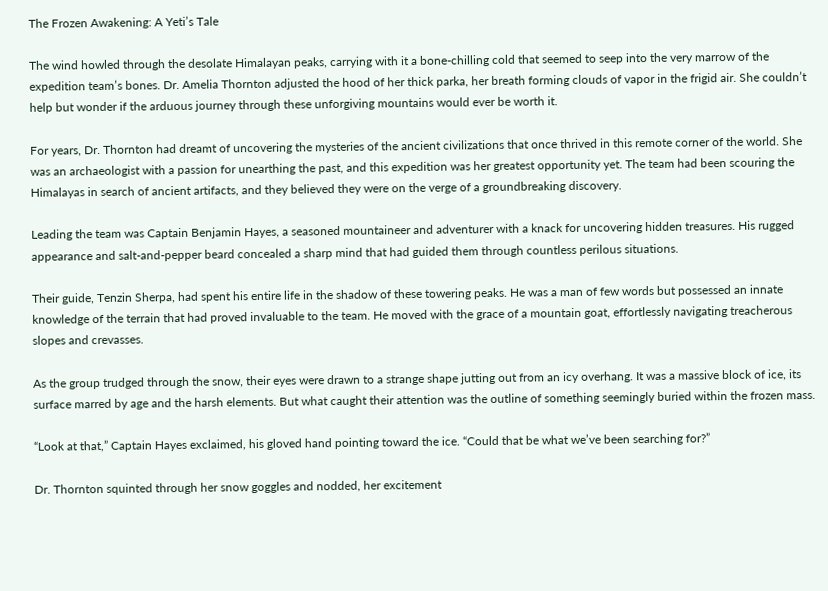The Frozen Awakening: A Yeti’s Tale

The wind howled through the desolate Himalayan peaks, carrying with it a bone-chilling cold that seemed to seep into the very marrow of the expedition team’s bones. Dr. Amelia Thornton adjusted the hood of her thick parka, her breath forming clouds of vapor in the frigid air. She couldn’t help but wonder if the arduous journey through these unforgiving mountains would ever be worth it.

For years, Dr. Thornton had dreamt of uncovering the mysteries of the ancient civilizations that once thrived in this remote corner of the world. She was an archaeologist with a passion for unearthing the past, and this expedition was her greatest opportunity yet. The team had been scouring the Himalayas in search of ancient artifacts, and they believed they were on the verge of a groundbreaking discovery.

Leading the team was Captain Benjamin Hayes, a seasoned mountaineer and adventurer with a knack for uncovering hidden treasures. His rugged appearance and salt-and-pepper beard concealed a sharp mind that had guided them through countless perilous situations.

Their guide, Tenzin Sherpa, had spent his entire life in the shadow of these towering peaks. He was a man of few words but possessed an innate knowledge of the terrain that had proved invaluable to the team. He moved with the grace of a mountain goat, effortlessly navigating treacherous slopes and crevasses.

As the group trudged through the snow, their eyes were drawn to a strange shape jutting out from an icy overhang. It was a massive block of ice, its surface marred by age and the harsh elements. But what caught their attention was the outline of something seemingly buried within the frozen mass.

“Look at that,” Captain Hayes exclaimed, his gloved hand pointing toward the ice. “Could that be what we’ve been searching for?”

Dr. Thornton squinted through her snow goggles and nodded, her excitement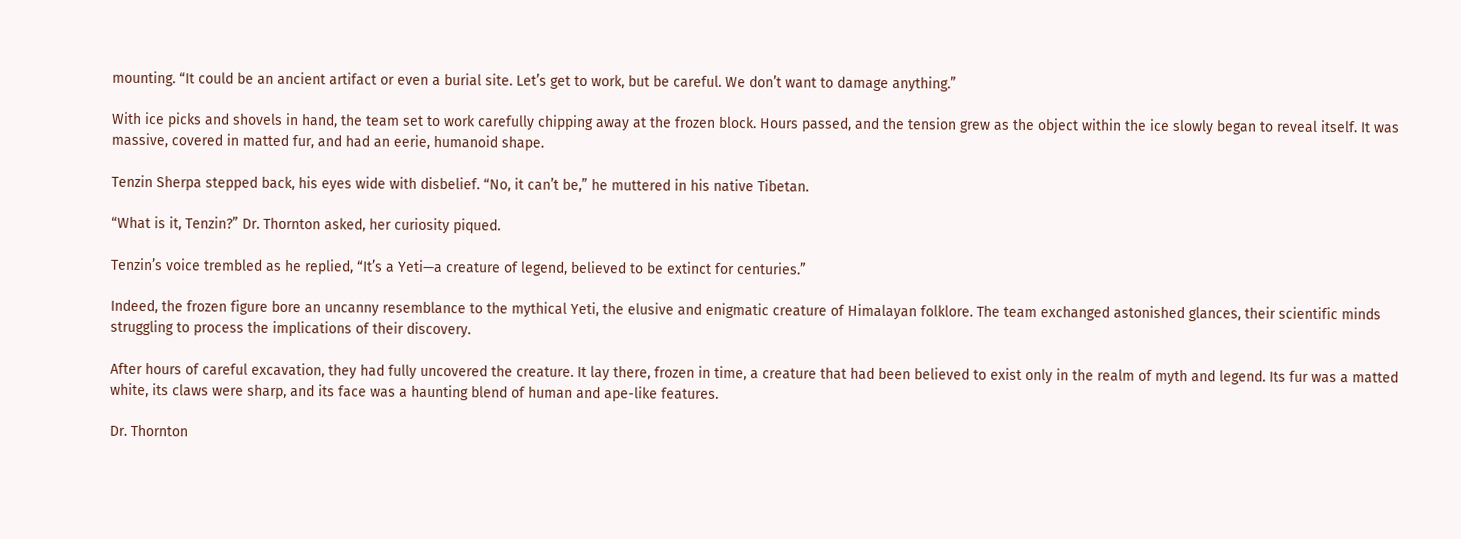mounting. “It could be an ancient artifact or even a burial site. Let’s get to work, but be careful. We don’t want to damage anything.”

With ice picks and shovels in hand, the team set to work carefully chipping away at the frozen block. Hours passed, and the tension grew as the object within the ice slowly began to reveal itself. It was massive, covered in matted fur, and had an eerie, humanoid shape.

Tenzin Sherpa stepped back, his eyes wide with disbelief. “No, it can’t be,” he muttered in his native Tibetan.

“What is it, Tenzin?” Dr. Thornton asked, her curiosity piqued.

Tenzin’s voice trembled as he replied, “It’s a Yeti—a creature of legend, believed to be extinct for centuries.”

Indeed, the frozen figure bore an uncanny resemblance to the mythical Yeti, the elusive and enigmatic creature of Himalayan folklore. The team exchanged astonished glances, their scientific minds struggling to process the implications of their discovery.

After hours of careful excavation, they had fully uncovered the creature. It lay there, frozen in time, a creature that had been believed to exist only in the realm of myth and legend. Its fur was a matted white, its claws were sharp, and its face was a haunting blend of human and ape-like features.

Dr. Thornton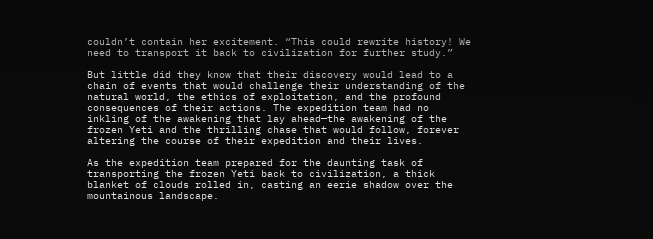couldn’t contain her excitement. “This could rewrite history! We need to transport it back to civilization for further study.”

But little did they know that their discovery would lead to a chain of events that would challenge their understanding of the natural world, the ethics of exploitation, and the profound consequences of their actions. The expedition team had no inkling of the awakening that lay ahead—the awakening of the frozen Yeti and the thrilling chase that would follow, forever altering the course of their expedition and their lives.

As the expedition team prepared for the daunting task of transporting the frozen Yeti back to civilization, a thick blanket of clouds rolled in, casting an eerie shadow over the mountainous landscape.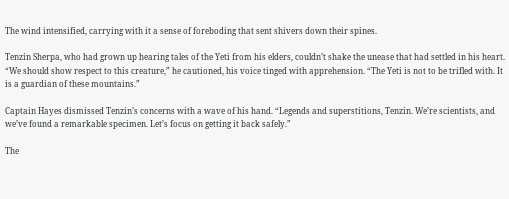The wind intensified, carrying with it a sense of foreboding that sent shivers down their spines.

Tenzin Sherpa, who had grown up hearing tales of the Yeti from his elders, couldn’t shake the unease that had settled in his heart. “We should show respect to this creature,” he cautioned, his voice tinged with apprehension. “The Yeti is not to be trifled with. It is a guardian of these mountains.”

Captain Hayes dismissed Tenzin’s concerns with a wave of his hand. “Legends and superstitions, Tenzin. We’re scientists, and we’ve found a remarkable specimen. Let’s focus on getting it back safely.”

The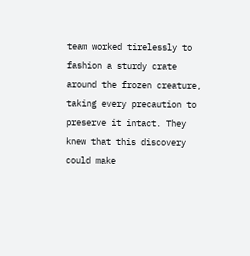team worked tirelessly to fashion a sturdy crate around the frozen creature, taking every precaution to preserve it intact. They knew that this discovery could make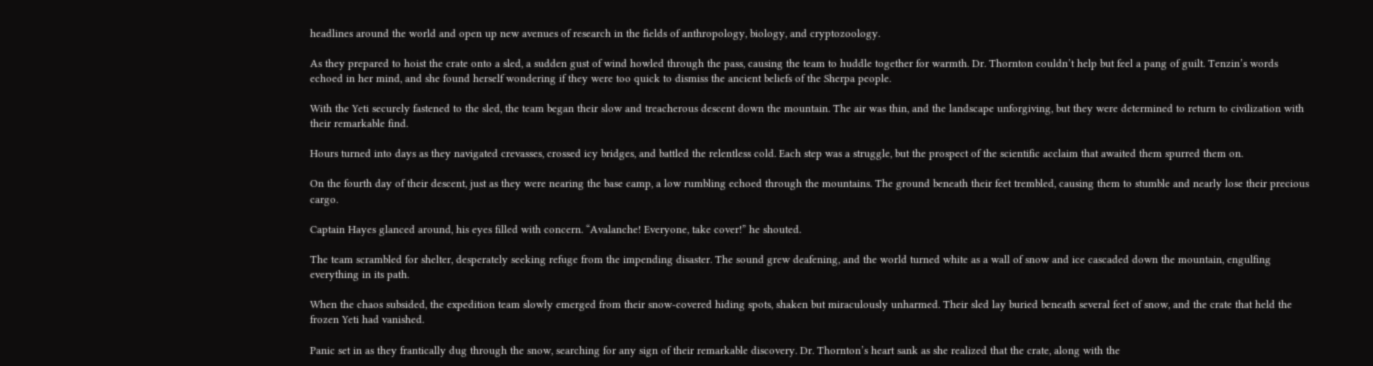headlines around the world and open up new avenues of research in the fields of anthropology, biology, and cryptozoology.

As they prepared to hoist the crate onto a sled, a sudden gust of wind howled through the pass, causing the team to huddle together for warmth. Dr. Thornton couldn’t help but feel a pang of guilt. Tenzin’s words echoed in her mind, and she found herself wondering if they were too quick to dismiss the ancient beliefs of the Sherpa people.

With the Yeti securely fastened to the sled, the team began their slow and treacherous descent down the mountain. The air was thin, and the landscape unforgiving, but they were determined to return to civilization with their remarkable find.

Hours turned into days as they navigated crevasses, crossed icy bridges, and battled the relentless cold. Each step was a struggle, but the prospect of the scientific acclaim that awaited them spurred them on.

On the fourth day of their descent, just as they were nearing the base camp, a low rumbling echoed through the mountains. The ground beneath their feet trembled, causing them to stumble and nearly lose their precious cargo.

Captain Hayes glanced around, his eyes filled with concern. “Avalanche! Everyone, take cover!” he shouted.

The team scrambled for shelter, desperately seeking refuge from the impending disaster. The sound grew deafening, and the world turned white as a wall of snow and ice cascaded down the mountain, engulfing everything in its path.

When the chaos subsided, the expedition team slowly emerged from their snow-covered hiding spots, shaken but miraculously unharmed. Their sled lay buried beneath several feet of snow, and the crate that held the frozen Yeti had vanished.

Panic set in as they frantically dug through the snow, searching for any sign of their remarkable discovery. Dr. Thornton’s heart sank as she realized that the crate, along with the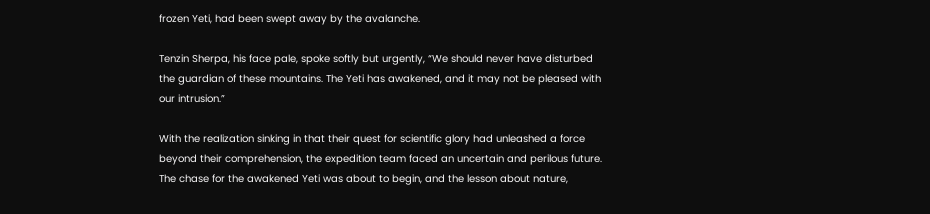frozen Yeti, had been swept away by the avalanche.

Tenzin Sherpa, his face pale, spoke softly but urgently, “We should never have disturbed the guardian of these mountains. The Yeti has awakened, and it may not be pleased with our intrusion.”

With the realization sinking in that their quest for scientific glory had unleashed a force beyond their comprehension, the expedition team faced an uncertain and perilous future. The chase for the awakened Yeti was about to begin, and the lesson about nature,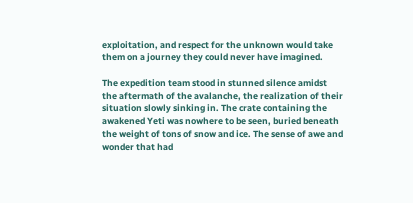exploitation, and respect for the unknown would take them on a journey they could never have imagined.

The expedition team stood in stunned silence amidst the aftermath of the avalanche, the realization of their situation slowly sinking in. The crate containing the awakened Yeti was nowhere to be seen, buried beneath the weight of tons of snow and ice. The sense of awe and wonder that had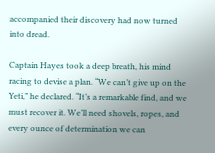accompanied their discovery had now turned into dread.

Captain Hayes took a deep breath, his mind racing to devise a plan. “We can’t give up on the Yeti,” he declared. “It’s a remarkable find, and we must recover it. We’ll need shovels, ropes, and every ounce of determination we can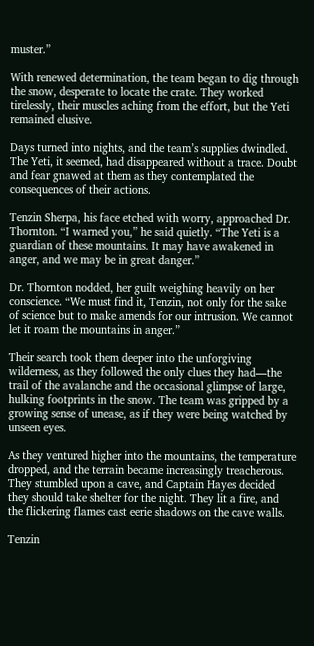muster.”

With renewed determination, the team began to dig through the snow, desperate to locate the crate. They worked tirelessly, their muscles aching from the effort, but the Yeti remained elusive.

Days turned into nights, and the team’s supplies dwindled. The Yeti, it seemed, had disappeared without a trace. Doubt and fear gnawed at them as they contemplated the consequences of their actions.

Tenzin Sherpa, his face etched with worry, approached Dr. Thornton. “I warned you,” he said quietly. “The Yeti is a guardian of these mountains. It may have awakened in anger, and we may be in great danger.”

Dr. Thornton nodded, her guilt weighing heavily on her conscience. “We must find it, Tenzin, not only for the sake of science but to make amends for our intrusion. We cannot let it roam the mountains in anger.”

Their search took them deeper into the unforgiving wilderness, as they followed the only clues they had—the trail of the avalanche and the occasional glimpse of large, hulking footprints in the snow. The team was gripped by a growing sense of unease, as if they were being watched by unseen eyes.

As they ventured higher into the mountains, the temperature dropped, and the terrain became increasingly treacherous. They stumbled upon a cave, and Captain Hayes decided they should take shelter for the night. They lit a fire, and the flickering flames cast eerie shadows on the cave walls.

Tenzin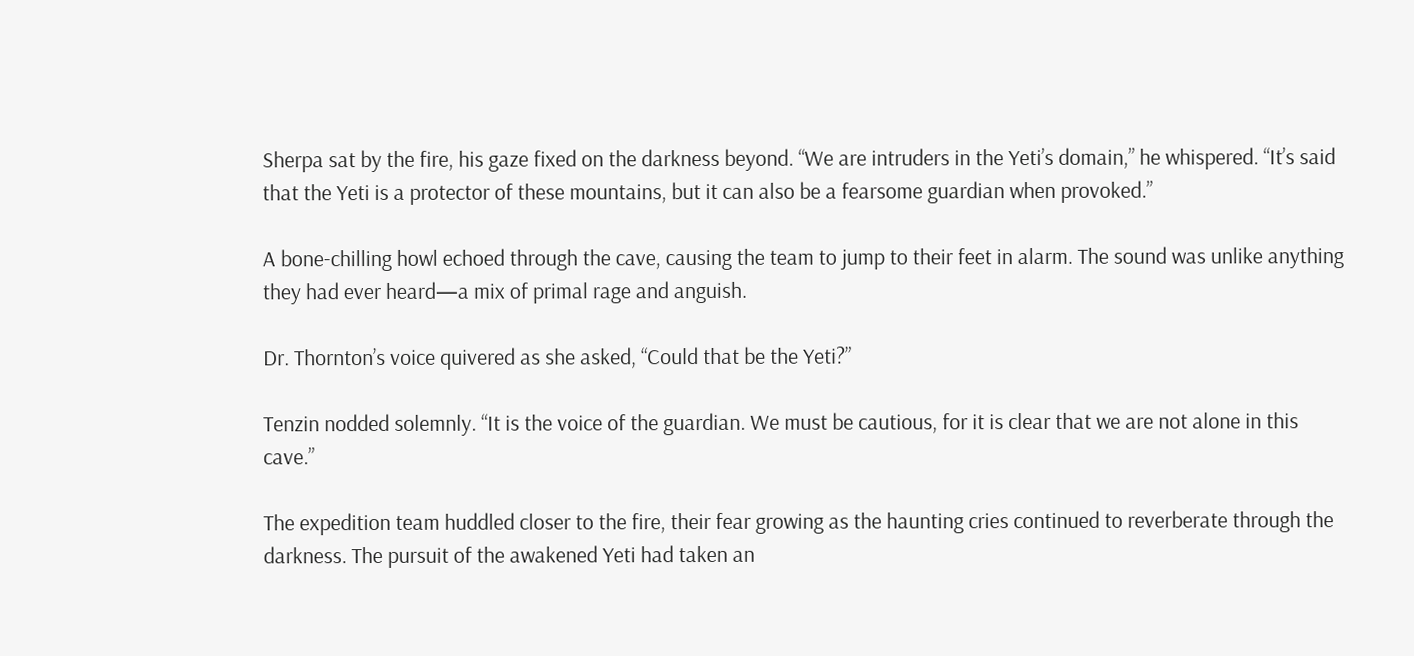Sherpa sat by the fire, his gaze fixed on the darkness beyond. “We are intruders in the Yeti’s domain,” he whispered. “It’s said that the Yeti is a protector of these mountains, but it can also be a fearsome guardian when provoked.”

A bone-chilling howl echoed through the cave, causing the team to jump to their feet in alarm. The sound was unlike anything they had ever heard—a mix of primal rage and anguish.

Dr. Thornton’s voice quivered as she asked, “Could that be the Yeti?”

Tenzin nodded solemnly. “It is the voice of the guardian. We must be cautious, for it is clear that we are not alone in this cave.”

The expedition team huddled closer to the fire, their fear growing as the haunting cries continued to reverberate through the darkness. The pursuit of the awakened Yeti had taken an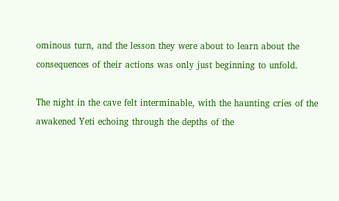ominous turn, and the lesson they were about to learn about the consequences of their actions was only just beginning to unfold.

The night in the cave felt interminable, with the haunting cries of the awakened Yeti echoing through the depths of the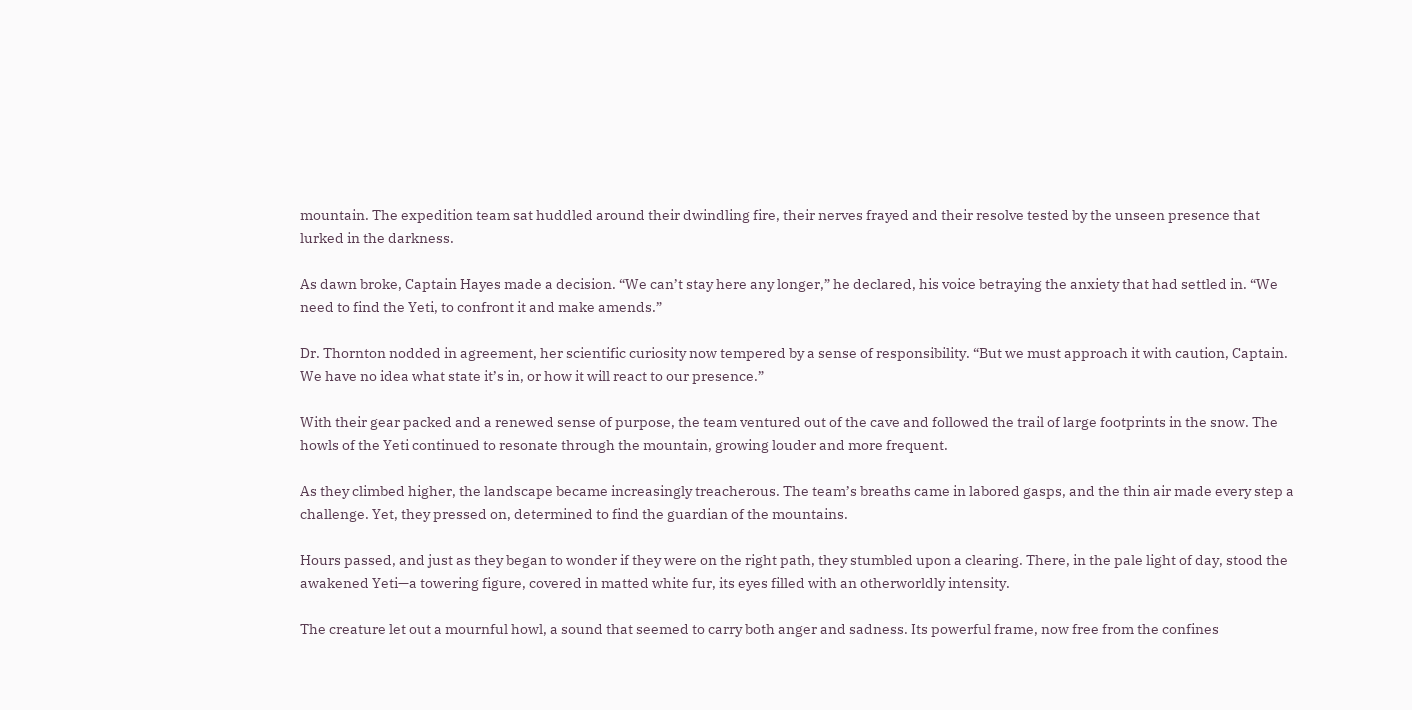mountain. The expedition team sat huddled around their dwindling fire, their nerves frayed and their resolve tested by the unseen presence that lurked in the darkness.

As dawn broke, Captain Hayes made a decision. “We can’t stay here any longer,” he declared, his voice betraying the anxiety that had settled in. “We need to find the Yeti, to confront it and make amends.”

Dr. Thornton nodded in agreement, her scientific curiosity now tempered by a sense of responsibility. “But we must approach it with caution, Captain. We have no idea what state it’s in, or how it will react to our presence.”

With their gear packed and a renewed sense of purpose, the team ventured out of the cave and followed the trail of large footprints in the snow. The howls of the Yeti continued to resonate through the mountain, growing louder and more frequent.

As they climbed higher, the landscape became increasingly treacherous. The team’s breaths came in labored gasps, and the thin air made every step a challenge. Yet, they pressed on, determined to find the guardian of the mountains.

Hours passed, and just as they began to wonder if they were on the right path, they stumbled upon a clearing. There, in the pale light of day, stood the awakened Yeti—a towering figure, covered in matted white fur, its eyes filled with an otherworldly intensity.

The creature let out a mournful howl, a sound that seemed to carry both anger and sadness. Its powerful frame, now free from the confines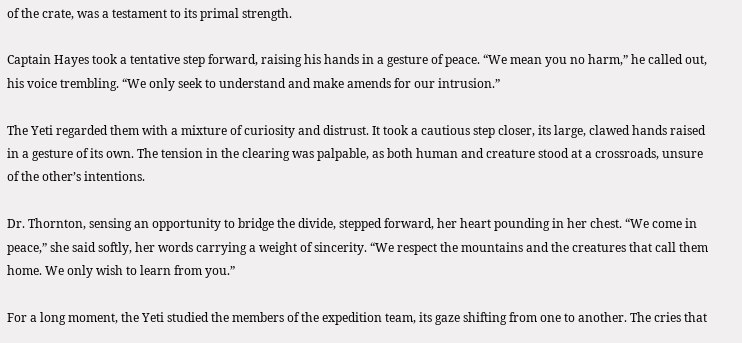of the crate, was a testament to its primal strength.

Captain Hayes took a tentative step forward, raising his hands in a gesture of peace. “We mean you no harm,” he called out, his voice trembling. “We only seek to understand and make amends for our intrusion.”

The Yeti regarded them with a mixture of curiosity and distrust. It took a cautious step closer, its large, clawed hands raised in a gesture of its own. The tension in the clearing was palpable, as both human and creature stood at a crossroads, unsure of the other’s intentions.

Dr. Thornton, sensing an opportunity to bridge the divide, stepped forward, her heart pounding in her chest. “We come in peace,” she said softly, her words carrying a weight of sincerity. “We respect the mountains and the creatures that call them home. We only wish to learn from you.”

For a long moment, the Yeti studied the members of the expedition team, its gaze shifting from one to another. The cries that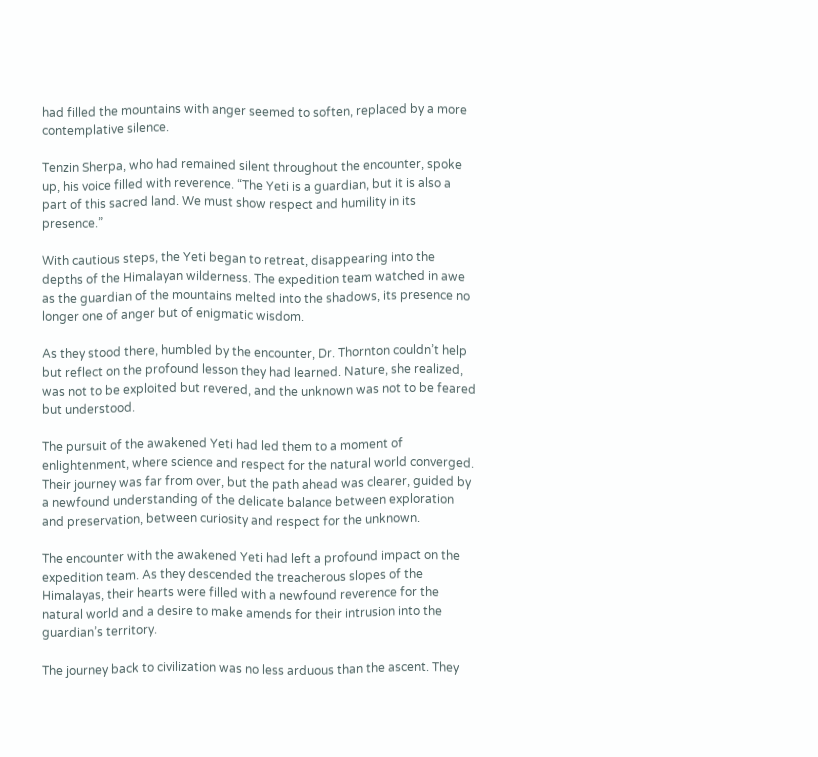had filled the mountains with anger seemed to soften, replaced by a more contemplative silence.

Tenzin Sherpa, who had remained silent throughout the encounter, spoke up, his voice filled with reverence. “The Yeti is a guardian, but it is also a part of this sacred land. We must show respect and humility in its presence.”

With cautious steps, the Yeti began to retreat, disappearing into the depths of the Himalayan wilderness. The expedition team watched in awe as the guardian of the mountains melted into the shadows, its presence no longer one of anger but of enigmatic wisdom.

As they stood there, humbled by the encounter, Dr. Thornton couldn’t help but reflect on the profound lesson they had learned. Nature, she realized, was not to be exploited but revered, and the unknown was not to be feared but understood.

The pursuit of the awakened Yeti had led them to a moment of enlightenment, where science and respect for the natural world converged. Their journey was far from over, but the path ahead was clearer, guided by a newfound understanding of the delicate balance between exploration and preservation, between curiosity and respect for the unknown.

The encounter with the awakened Yeti had left a profound impact on the expedition team. As they descended the treacherous slopes of the Himalayas, their hearts were filled with a newfound reverence for the natural world and a desire to make amends for their intrusion into the guardian’s territory.

The journey back to civilization was no less arduous than the ascent. They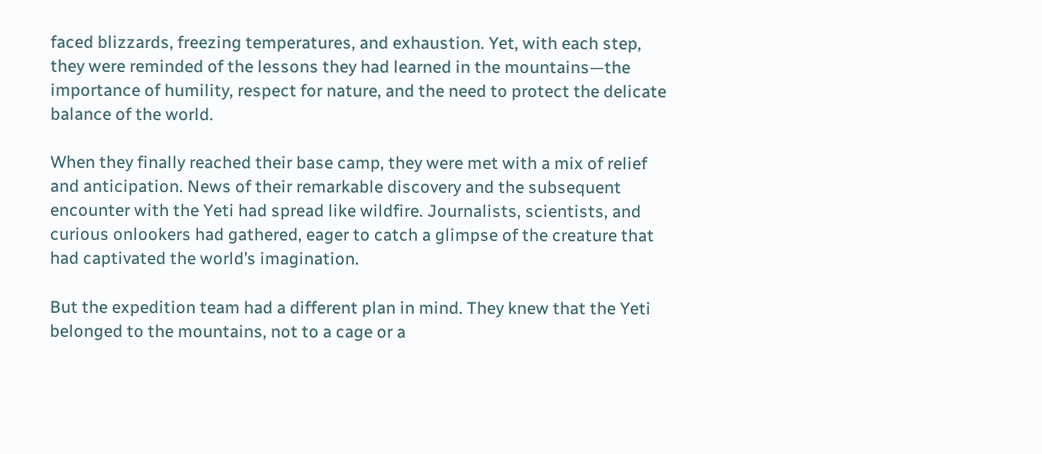faced blizzards, freezing temperatures, and exhaustion. Yet, with each step, they were reminded of the lessons they had learned in the mountains—the importance of humility, respect for nature, and the need to protect the delicate balance of the world.

When they finally reached their base camp, they were met with a mix of relief and anticipation. News of their remarkable discovery and the subsequent encounter with the Yeti had spread like wildfire. Journalists, scientists, and curious onlookers had gathered, eager to catch a glimpse of the creature that had captivated the world’s imagination.

But the expedition team had a different plan in mind. They knew that the Yeti belonged to the mountains, not to a cage or a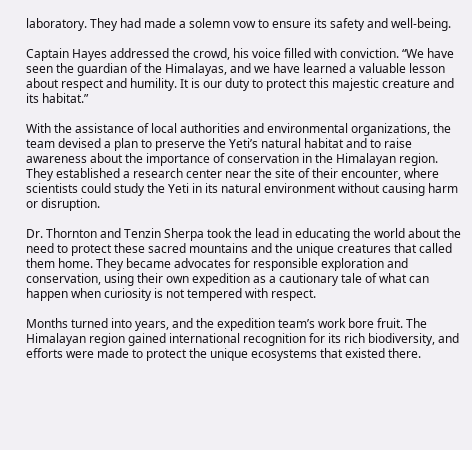laboratory. They had made a solemn vow to ensure its safety and well-being.

Captain Hayes addressed the crowd, his voice filled with conviction. “We have seen the guardian of the Himalayas, and we have learned a valuable lesson about respect and humility. It is our duty to protect this majestic creature and its habitat.”

With the assistance of local authorities and environmental organizations, the team devised a plan to preserve the Yeti’s natural habitat and to raise awareness about the importance of conservation in the Himalayan region. They established a research center near the site of their encounter, where scientists could study the Yeti in its natural environment without causing harm or disruption.

Dr. Thornton and Tenzin Sherpa took the lead in educating the world about the need to protect these sacred mountains and the unique creatures that called them home. They became advocates for responsible exploration and conservation, using their own expedition as a cautionary tale of what can happen when curiosity is not tempered with respect.

Months turned into years, and the expedition team’s work bore fruit. The Himalayan region gained international recognition for its rich biodiversity, and efforts were made to protect the unique ecosystems that existed there.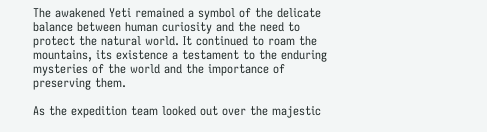The awakened Yeti remained a symbol of the delicate balance between human curiosity and the need to protect the natural world. It continued to roam the mountains, its existence a testament to the enduring mysteries of the world and the importance of preserving them.

As the expedition team looked out over the majestic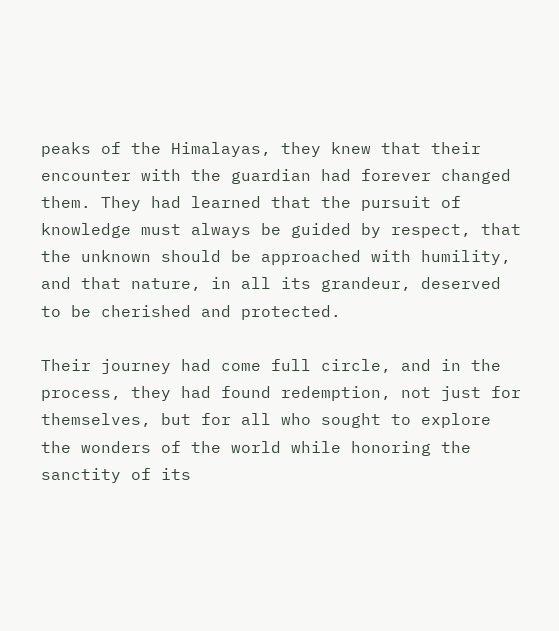peaks of the Himalayas, they knew that their encounter with the guardian had forever changed them. They had learned that the pursuit of knowledge must always be guided by respect, that the unknown should be approached with humility, and that nature, in all its grandeur, deserved to be cherished and protected.

Their journey had come full circle, and in the process, they had found redemption, not just for themselves, but for all who sought to explore the wonders of the world while honoring the sanctity of its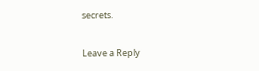secrets.

Leave a Reply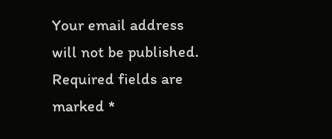Your email address will not be published. Required fields are marked *